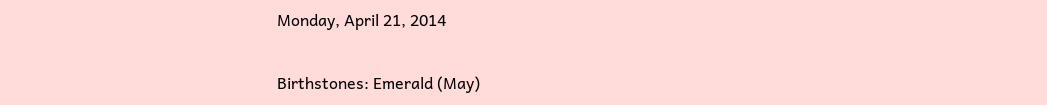Monday, April 21, 2014

Birthstones: Emerald (May)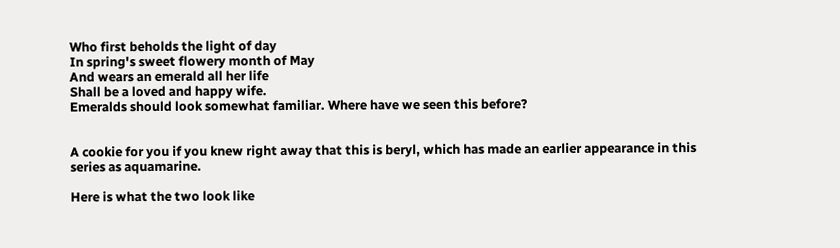Who first beholds the light of day
In spring's sweet flowery month of May
And wears an emerald all her life
Shall be a loved and happy wife.
Emeralds should look somewhat familiar. Where have we seen this before?


A cookie for you if you knew right away that this is beryl, which has made an earlier appearance in this series as aquamarine.

Here is what the two look like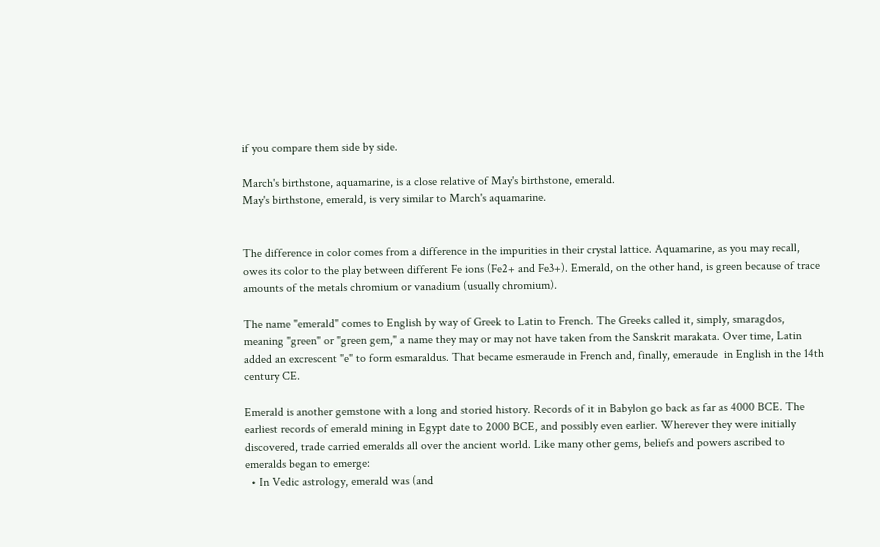if you compare them side by side.

March's birthstone, aquamarine, is a close relative of May's birthstone, emerald.
May's birthstone, emerald, is very similar to March's aquamarine.


The difference in color comes from a difference in the impurities in their crystal lattice. Aquamarine, as you may recall, owes its color to the play between different Fe ions (Fe2+ and Fe3+). Emerald, on the other hand, is green because of trace amounts of the metals chromium or vanadium (usually chromium).

The name "emerald" comes to English by way of Greek to Latin to French. The Greeks called it, simply, smaragdos, meaning "green" or "green gem," a name they may or may not have taken from the Sanskrit marakata. Over time, Latin added an excrescent "e" to form esmaraldus. That became esmeraude in French and, finally, emeraude  in English in the 14th century CE.

Emerald is another gemstone with a long and storied history. Records of it in Babylon go back as far as 4000 BCE. The earliest records of emerald mining in Egypt date to 2000 BCE, and possibly even earlier. Wherever they were initially discovered, trade carried emeralds all over the ancient world. Like many other gems, beliefs and powers ascribed to emeralds began to emerge:
  • In Vedic astrology, emerald was (and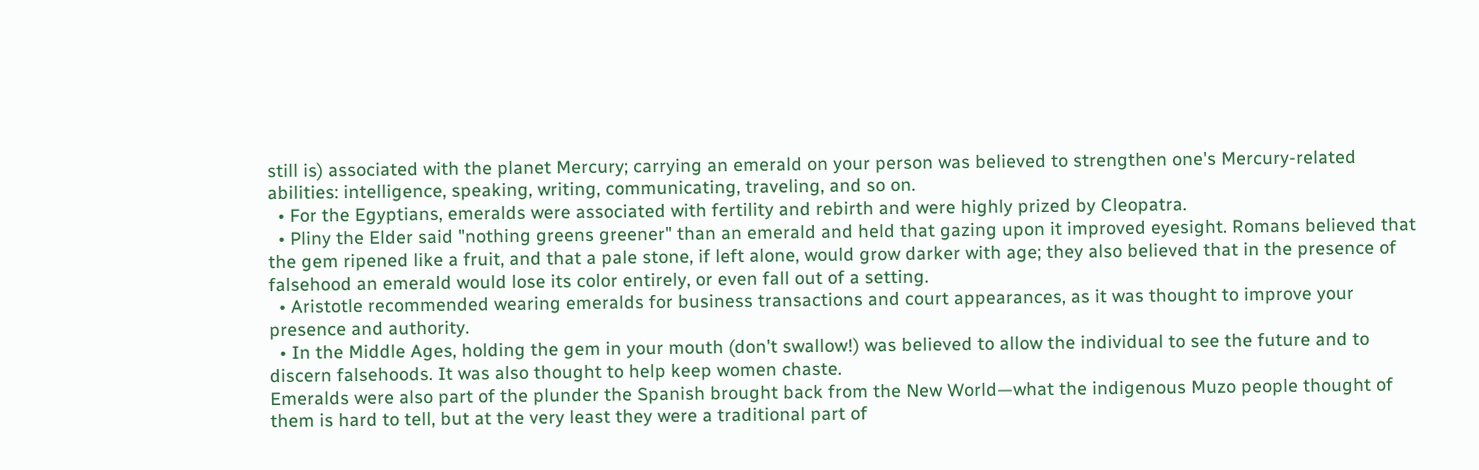still is) associated with the planet Mercury; carrying an emerald on your person was believed to strengthen one's Mercury-related abilities: intelligence, speaking, writing, communicating, traveling, and so on.
  • For the Egyptians, emeralds were associated with fertility and rebirth and were highly prized by Cleopatra.
  • Pliny the Elder said "nothing greens greener" than an emerald and held that gazing upon it improved eyesight. Romans believed that the gem ripened like a fruit, and that a pale stone, if left alone, would grow darker with age; they also believed that in the presence of falsehood an emerald would lose its color entirely, or even fall out of a setting.
  • Aristotle recommended wearing emeralds for business transactions and court appearances, as it was thought to improve your presence and authority.
  • In the Middle Ages, holding the gem in your mouth (don't swallow!) was believed to allow the individual to see the future and to discern falsehoods. It was also thought to help keep women chaste.
Emeralds were also part of the plunder the Spanish brought back from the New World—what the indigenous Muzo people thought of them is hard to tell, but at the very least they were a traditional part of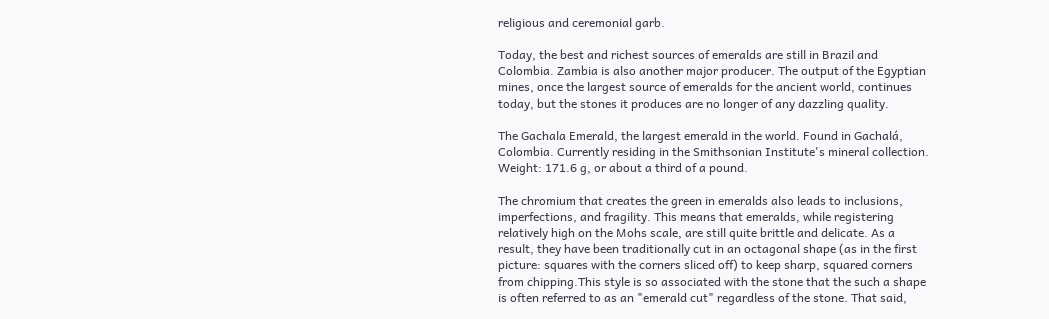religious and ceremonial garb.

Today, the best and richest sources of emeralds are still in Brazil and Colombia. Zambia is also another major producer. The output of the Egyptian mines, once the largest source of emeralds for the ancient world, continues today, but the stones it produces are no longer of any dazzling quality.

The Gachala Emerald, the largest emerald in the world. Found in Gachalá, Colombia. Currently residing in the Smithsonian Institute's mineral collection. Weight: 171.6 g, or about a third of a pound.

The chromium that creates the green in emeralds also leads to inclusions, imperfections, and fragility. This means that emeralds, while registering relatively high on the Mohs scale, are still quite brittle and delicate. As a result, they have been traditionally cut in an octagonal shape (as in the first picture: squares with the corners sliced off) to keep sharp, squared corners from chipping.This style is so associated with the stone that the such a shape is often referred to as an "emerald cut" regardless of the stone. That said,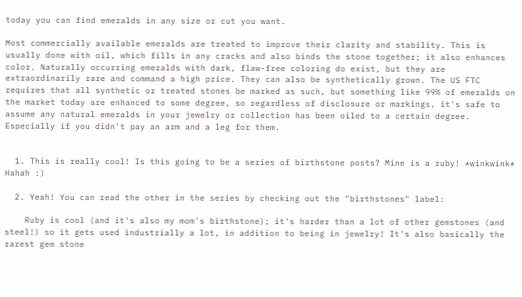today you can find emeralds in any size or cut you want.

Most commercially available emeralds are treated to improve their clarity and stability. This is usually done with oil, which fills in any cracks and also binds the stone together; it also enhances color. Naturally occurring emeralds with dark, flaw-free coloring do exist, but they are extraordinarily rare and command a high price. They can also be synthetically grown. The US FTC requires that all synthetic or treated stones be marked as such, but something like 99% of emeralds on the market today are enhanced to some degree, so regardless of disclosure or markings, it's safe to assume any natural emeralds in your jewelry or collection has been oiled to a certain degree. Especially if you didn't pay an arm and a leg for them.


  1. This is really cool! Is this going to be a series of birthstone posts? Mine is a ruby! *winkwink* Hahah :)

  2. Yeah! You can read the other in the series by checking out the "birthstones" label:

    Ruby is cool (and it's also my mom's birthstone); it's harder than a lot of other gemstones (and steel!) so it gets used industrially a lot, in addition to being in jewelry! It's also basically the rarest gem stone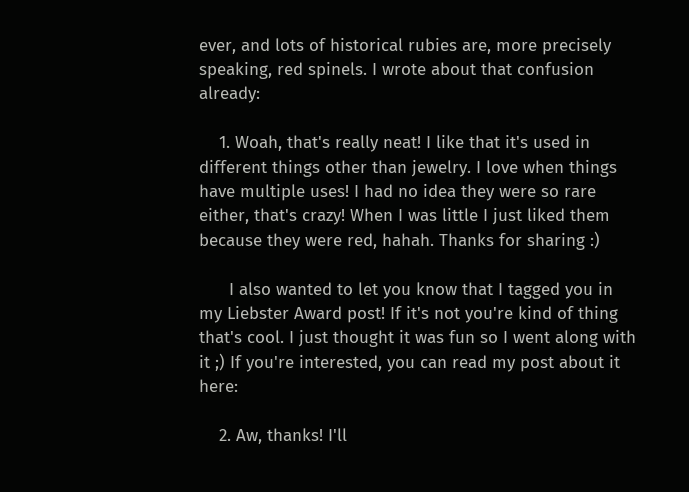ever, and lots of historical rubies are, more precisely speaking, red spinels. I wrote about that confusion already:

    1. Woah, that's really neat! I like that it's used in different things other than jewelry. I love when things have multiple uses! I had no idea they were so rare either, that's crazy! When I was little I just liked them because they were red, hahah. Thanks for sharing :)

      I also wanted to let you know that I tagged you in my Liebster Award post! If it's not you're kind of thing that's cool. I just thought it was fun so I went along with it ;) If you're interested, you can read my post about it here:

    2. Aw, thanks! I'll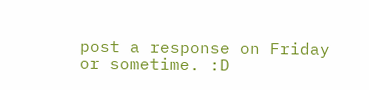post a response on Friday or sometime. :D